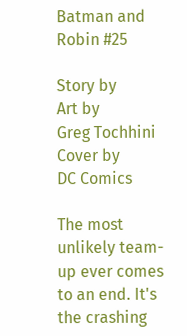Batman and Robin #25

Story by
Art by
Greg Tochhini
Cover by
DC Comics

The most unlikely team-up ever comes to an end. It's the crashing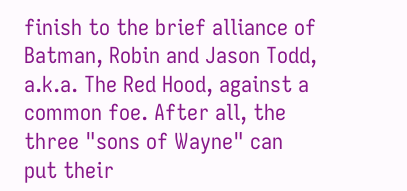finish to the brief alliance of Batman, Robin and Jason Todd, a.k.a. The Red Hood, against a common foe. After all, the three "sons of Wayne" can put their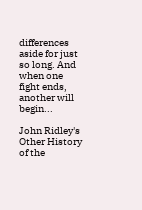differences aside for just so long. And when one fight ends, another will begin...

John Ridley's Other History of the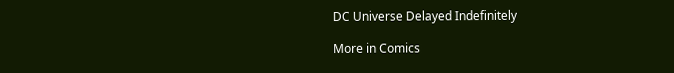DC Universe Delayed Indefinitely

More in Comics